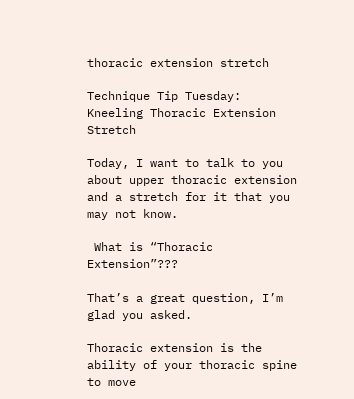thoracic extension stretch

Technique Tip Tuesday: Kneeling Thoracic Extension Stretch

Today, I want to talk to you about upper thoracic extension and a stretch for it that you may not know.

 What is “Thoracic Extension”???

That’s a great question, I’m glad you asked.

Thoracic extension is the ability of your thoracic spine to move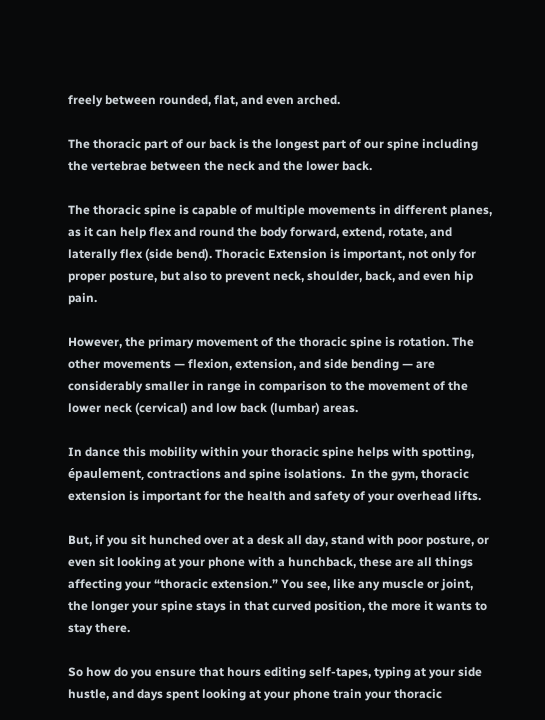freely between rounded, flat, and even arched.

The thoracic part of our back is the longest part of our spine including the vertebrae between the neck and the lower back.

The thoracic spine is capable of multiple movements in different planes, as it can help flex and round the body forward, extend, rotate, and laterally flex (side bend). Thoracic Extension is important, not only for proper posture, but also to prevent neck, shoulder, back, and even hip pain.

However, the primary movement of the thoracic spine is rotation. The other movements — flexion, extension, and side bending — are considerably smaller in range in comparison to the movement of the lower neck (cervical) and low back (lumbar) areas.

In dance this mobility within your thoracic spine helps with spotting, épaulement, contractions and spine isolations.  In the gym, thoracic extension is important for the health and safety of your overhead lifts.

But, if you sit hunched over at a desk all day, stand with poor posture, or even sit looking at your phone with a hunchback, these are all things affecting your “thoracic extension.” You see, like any muscle or joint, the longer your spine stays in that curved position, the more it wants to stay there.

So how do you ensure that hours editing self-tapes, typing at your side hustle, and days spent looking at your phone train your thoracic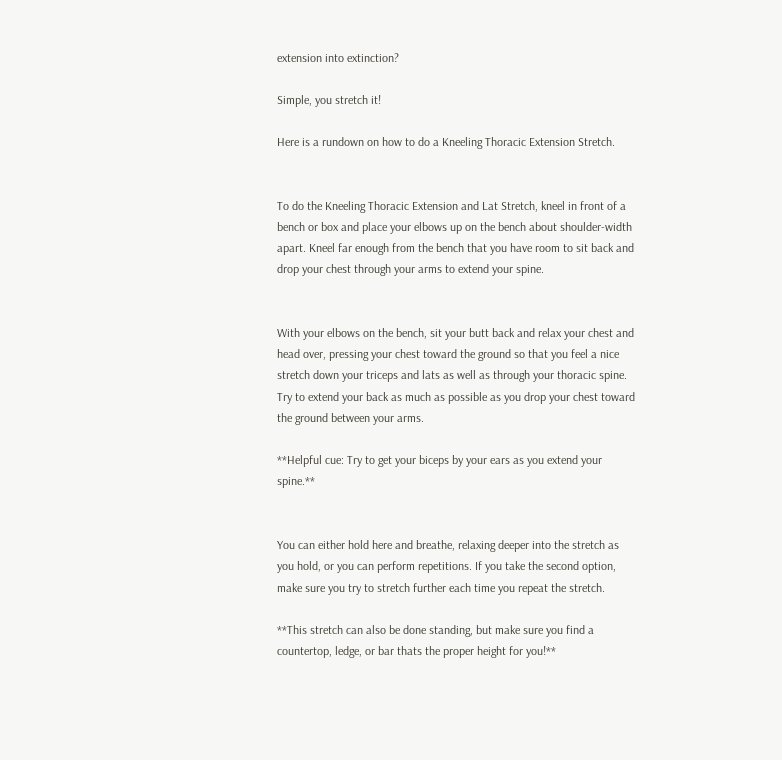extension into extinction?

Simple, you stretch it!

Here is a rundown on how to do a Kneeling Thoracic Extension Stretch.


To do the Kneeling Thoracic Extension and Lat Stretch, kneel in front of a bench or box and place your elbows up on the bench about shoulder-width apart. Kneel far enough from the bench that you have room to sit back and drop your chest through your arms to extend your spine.


With your elbows on the bench, sit your butt back and relax your chest and head over, pressing your chest toward the ground so that you feel a nice stretch down your triceps and lats as well as through your thoracic spine. Try to extend your back as much as possible as you drop your chest toward the ground between your arms.

**Helpful cue: Try to get your biceps by your ears as you extend your spine.**


You can either hold here and breathe, relaxing deeper into the stretch as you hold, or you can perform repetitions. If you take the second option, make sure you try to stretch further each time you repeat the stretch.

**This stretch can also be done standing, but make sure you find a countertop, ledge, or bar thats the proper height for you!**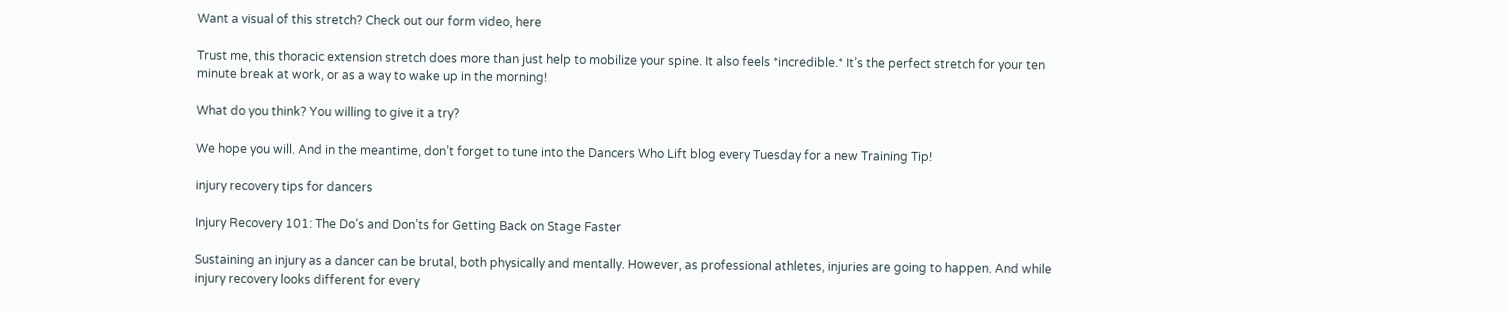Want a visual of this stretch? Check out our form video, here

Trust me, this thoracic extension stretch does more than just help to mobilize your spine. It also feels *incredible.* It’s the perfect stretch for your ten minute break at work, or as a way to wake up in the morning!

What do you think? You willing to give it a try?

We hope you will. And in the meantime, don’t forget to tune into the Dancers Who Lift blog every Tuesday for a new Training Tip!

injury recovery tips for dancers

Injury Recovery 101: The Do’s and Don’ts for Getting Back on Stage Faster

Sustaining an injury as a dancer can be brutal, both physically and mentally. However, as professional athletes, injuries are going to happen. And while injury recovery looks different for every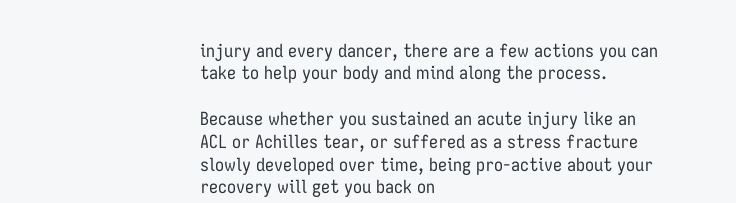injury and every dancer, there are a few actions you can take to help your body and mind along the process.

Because whether you sustained an acute injury like an ACL or Achilles tear, or suffered as a stress fracture slowly developed over time, being pro-active about your recovery will get you back on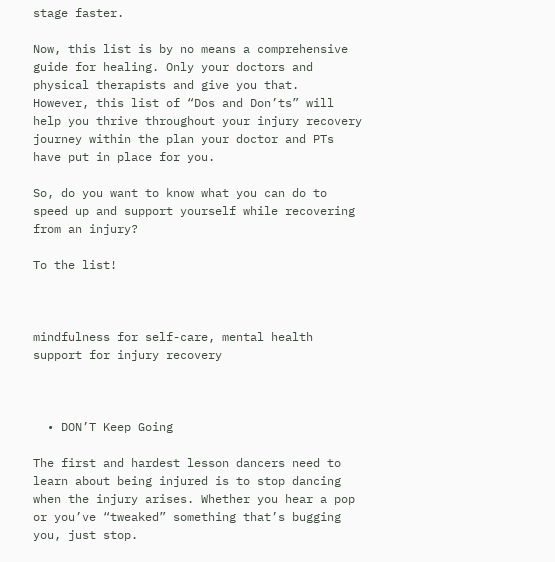stage faster.

Now, this list is by no means a comprehensive guide for healing. Only your doctors and physical therapists and give you that.  However, this list of “Dos and Don’ts” will help you thrive throughout your injury recovery journey within the plan your doctor and PTs have put in place for you.

So, do you want to know what you can do to speed up and support yourself while recovering from an injury?

To the list!



mindfulness for self-care, mental health support for injury recovery



  • DON’T Keep Going

The first and hardest lesson dancers need to learn about being injured is to stop dancing when the injury arises. Whether you hear a pop or you’ve “tweaked” something that’s bugging you, just stop.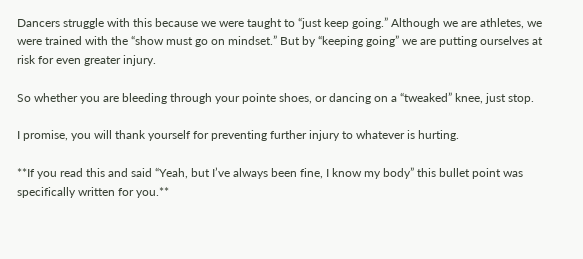Dancers struggle with this because we were taught to “just keep going.” Although we are athletes, we were trained with the “show must go on mindset.” But by “keeping going” we are putting ourselves at risk for even greater injury.

So whether you are bleeding through your pointe shoes, or dancing on a “tweaked” knee, just stop.

I promise, you will thank yourself for preventing further injury to whatever is hurting.

**If you read this and said “Yeah, but I’ve always been fine, I know my body” this bullet point was specifically written for you.**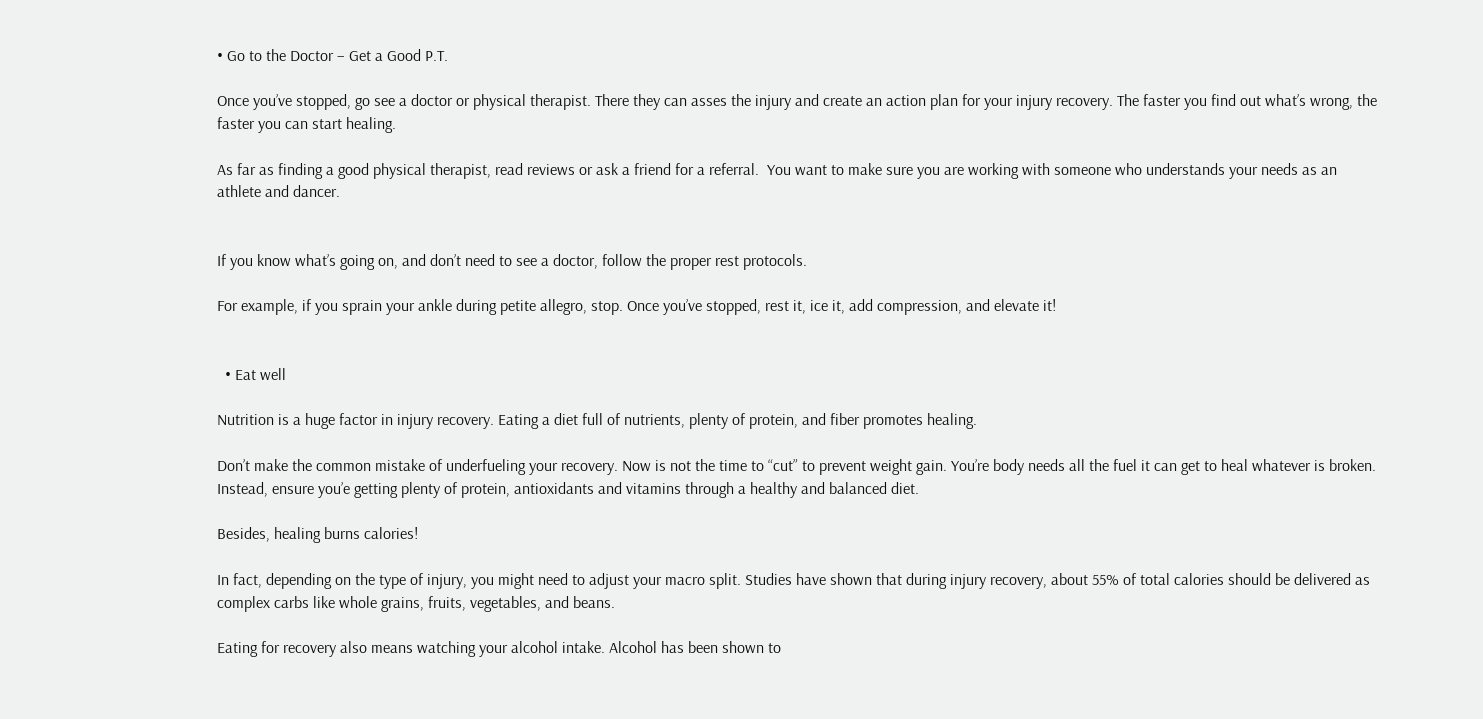• Go to the Doctor – Get a Good P.T.

Once you’ve stopped, go see a doctor or physical therapist. There they can asses the injury and create an action plan for your injury recovery. The faster you find out what’s wrong, the faster you can start healing.

As far as finding a good physical therapist, read reviews or ask a friend for a referral.  You want to make sure you are working with someone who understands your needs as an athlete and dancer.


If you know what’s going on, and don’t need to see a doctor, follow the proper rest protocols.

For example, if you sprain your ankle during petite allegro, stop. Once you’ve stopped, rest it, ice it, add compression, and elevate it!


  • Eat well

Nutrition is a huge factor in injury recovery. Eating a diet full of nutrients, plenty of protein, and fiber promotes healing.

Don’t make the common mistake of underfueling your recovery. Now is not the time to “cut” to prevent weight gain. You’re body needs all the fuel it can get to heal whatever is broken. Instead, ensure you’e getting plenty of protein, antioxidants and vitamins through a healthy and balanced diet.

Besides, healing burns calories!

In fact, depending on the type of injury, you might need to adjust your macro split. Studies have shown that during injury recovery, about 55% of total calories should be delivered as complex carbs like whole grains, fruits, vegetables, and beans.

Eating for recovery also means watching your alcohol intake. Alcohol has been shown to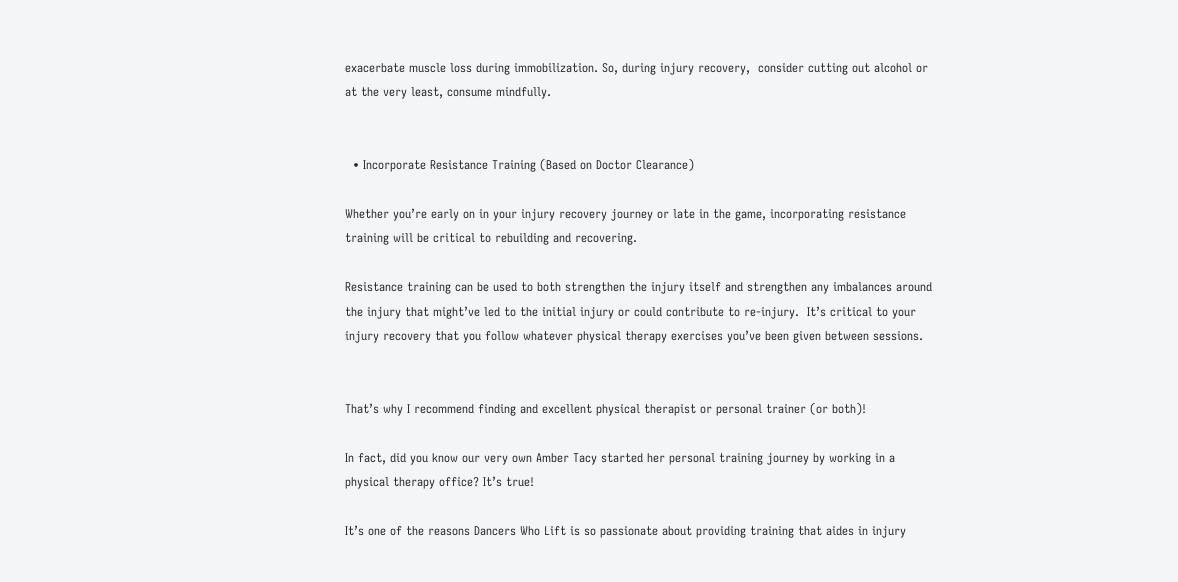exacerbate muscle loss during immobilization. So, during injury recovery,  consider cutting out alcohol or at the very least, consume mindfully.


  • Incorporate Resistance Training (Based on Doctor Clearance)

Whether you’re early on in your injury recovery journey or late in the game, incorporating resistance training will be critical to rebuilding and recovering.

Resistance training can be used to both strengthen the injury itself and strengthen any imbalances around the injury that might’ve led to the initial injury or could contribute to re-injury.  It’s critical to your injury recovery that you follow whatever physical therapy exercises you’ve been given between sessions.


That’s why I recommend finding and excellent physical therapist or personal trainer (or both)!

In fact, did you know our very own Amber Tacy started her personal training journey by working in a physical therapy office? It’s true!

It’s one of the reasons Dancers Who Lift is so passionate about providing training that aides in injury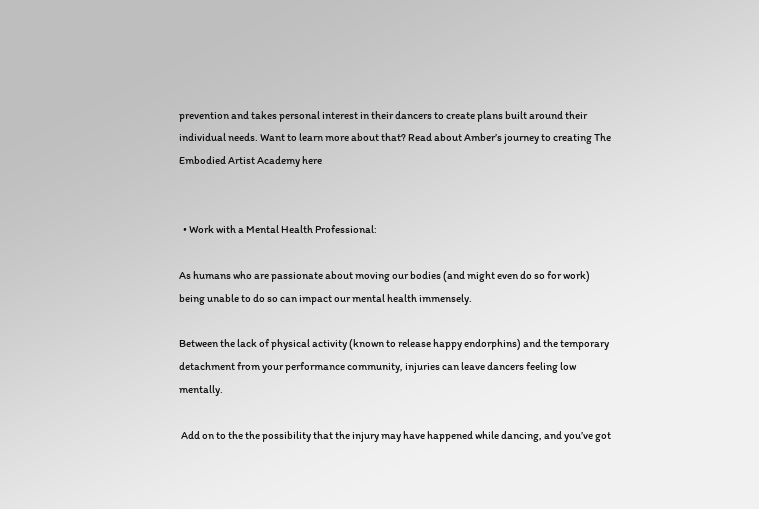prevention and takes personal interest in their dancers to create plans built around their individual needs. Want to learn more about that? Read about Amber’s journey to creating The Embodied Artist Academy here


  • Work with a Mental Health Professional:

As humans who are passionate about moving our bodies (and might even do so for work) being unable to do so can impact our mental health immensely.

Between the lack of physical activity (known to release happy endorphins) and the temporary detachment from your performance community, injuries can leave dancers feeling low mentally.

 Add on to the the possibility that the injury may have happened while dancing, and you’ve got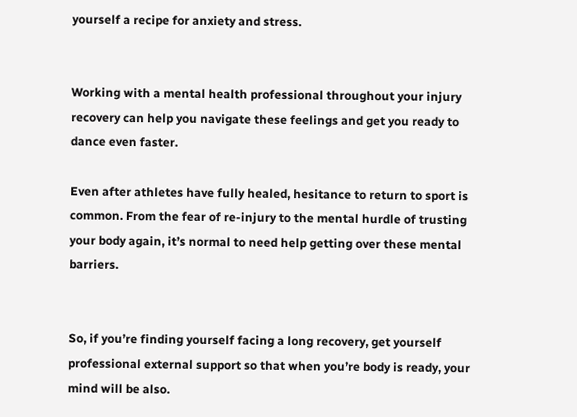yourself a recipe for anxiety and stress.


Working with a mental health professional throughout your injury recovery can help you navigate these feelings and get you ready to dance even faster.

Even after athletes have fully healed, hesitance to return to sport is common. From the fear of re-injury to the mental hurdle of trusting your body again, it’s normal to need help getting over these mental barriers.


So, if you’re finding yourself facing a long recovery, get yourself professional external support so that when you’re body is ready, your mind will be also.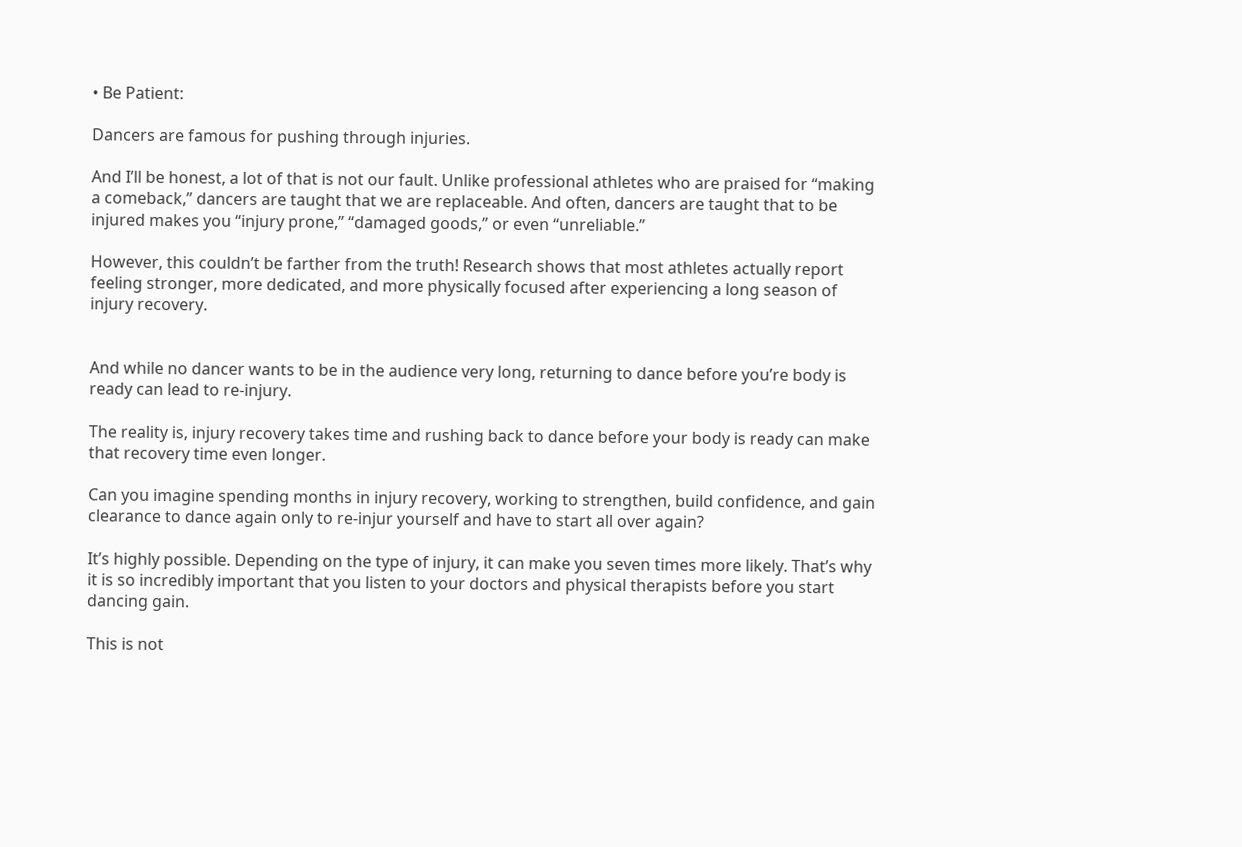• Be Patient:

Dancers are famous for pushing through injuries.

And I’ll be honest, a lot of that is not our fault. Unlike professional athletes who are praised for “making a comeback,” dancers are taught that we are replaceable. And often, dancers are taught that to be injured makes you “injury prone,” “damaged goods,” or even “unreliable.”

However, this couldn’t be farther from the truth! Research shows that most athletes actually report feeling stronger, more dedicated, and more physically focused after experiencing a long season of injury recovery.


And while no dancer wants to be in the audience very long, returning to dance before you’re body is ready can lead to re-injury.

The reality is, injury recovery takes time and rushing back to dance before your body is ready can make that recovery time even longer.

Can you imagine spending months in injury recovery, working to strengthen, build confidence, and gain clearance to dance again only to re-injur yourself and have to start all over again?

It’s highly possible. Depending on the type of injury, it can make you seven times more likely. That’s why it is so incredibly important that you listen to your doctors and physical therapists before you start dancing gain.

This is not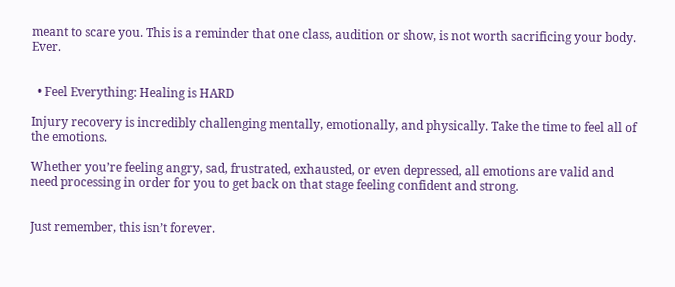meant to scare you. This is a reminder that one class, audition or show, is not worth sacrificing your body. Ever.


  • Feel Everything: Healing is HARD

Injury recovery is incredibly challenging mentally, emotionally, and physically. Take the time to feel all of the emotions.

Whether you’re feeling angry, sad, frustrated, exhausted, or even depressed, all emotions are valid and need processing in order for you to get back on that stage feeling confident and strong.


Just remember, this isn’t forever.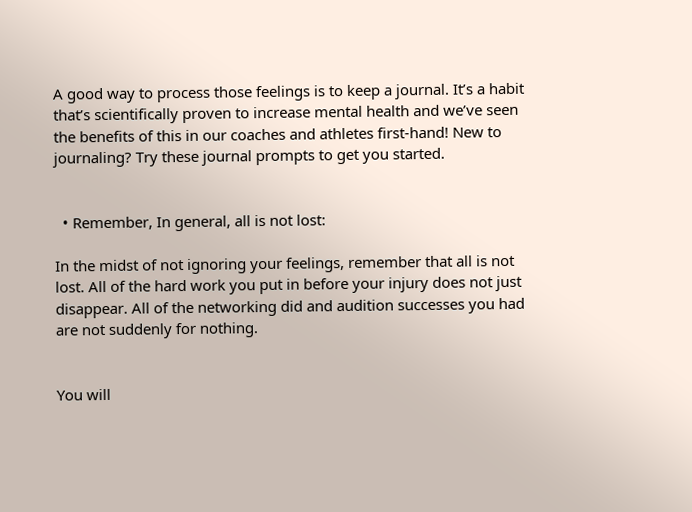A good way to process those feelings is to keep a journal. It’s a habit that’s scientifically proven to increase mental health and we’ve seen the benefits of this in our coaches and athletes first-hand! New to journaling? Try these journal prompts to get you started.


  • Remember, In general, all is not lost:

In the midst of not ignoring your feelings, remember that all is not lost. All of the hard work you put in before your injury does not just disappear. All of the networking did and audition successes you had are not suddenly for nothing.


You will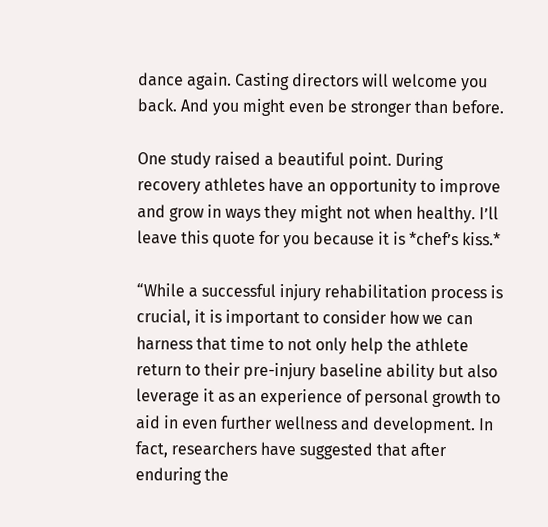dance again. Casting directors will welcome you back. And you might even be stronger than before.

One study raised a beautiful point. During recovery athletes have an opportunity to improve and grow in ways they might not when healthy. I’ll leave this quote for you because it is *chef’s kiss.*

“While a successful injury rehabilitation process is crucial, it is important to consider how we can harness that time to not only help the athlete return to their pre-injury baseline ability but also leverage it as an experience of personal growth to aid in even further wellness and development. In fact, researchers have suggested that after enduring the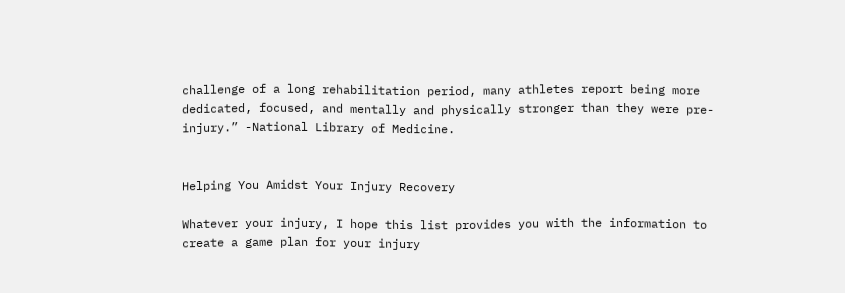challenge of a long rehabilitation period, many athletes report being more dedicated, focused, and mentally and physically stronger than they were pre-injury.” -National Library of Medicine.


Helping You Amidst Your Injury Recovery

Whatever your injury, I hope this list provides you with the information to create a game plan for your injury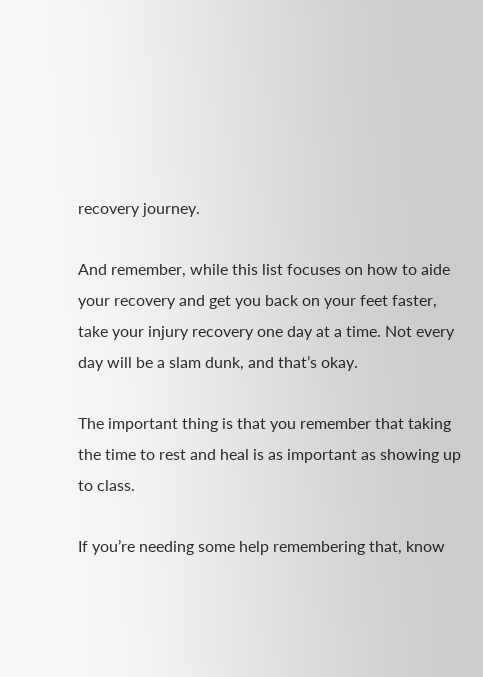recovery journey.

And remember, while this list focuses on how to aide your recovery and get you back on your feet faster, take your injury recovery one day at a time. Not every day will be a slam dunk, and that’s okay.

The important thing is that you remember that taking the time to rest and heal is as important as showing up to class.

If you’re needing some help remembering that, know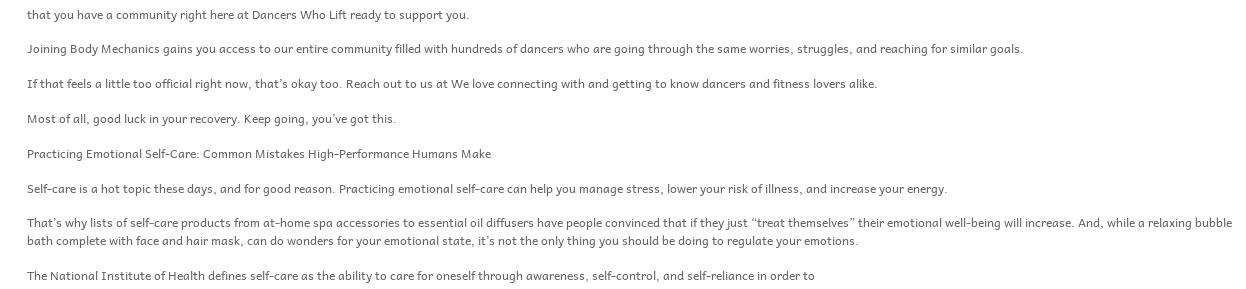that you have a community right here at Dancers Who Lift ready to support you.

Joining Body Mechanics gains you access to our entire community filled with hundreds of dancers who are going through the same worries, struggles, and reaching for similar goals.

If that feels a little too official right now, that’s okay too. Reach out to us at We love connecting with and getting to know dancers and fitness lovers alike.

Most of all, good luck in your recovery. Keep going, you’ve got this.

Practicing Emotional Self-Care: Common Mistakes High-Performance Humans Make

Self-care is a hot topic these days, and for good reason. Practicing emotional self-care can help you manage stress, lower your risk of illness, and increase your energy.

That’s why lists of self-care products from at-home spa accessories to essential oil diffusers have people convinced that if they just “treat themselves” their emotional well-being will increase. And, while a relaxing bubble bath complete with face and hair mask, can do wonders for your emotional state, it’s not the only thing you should be doing to regulate your emotions.

The National Institute of Health defines self-care as the ability to care for oneself through awareness, self-control, and self-reliance in order to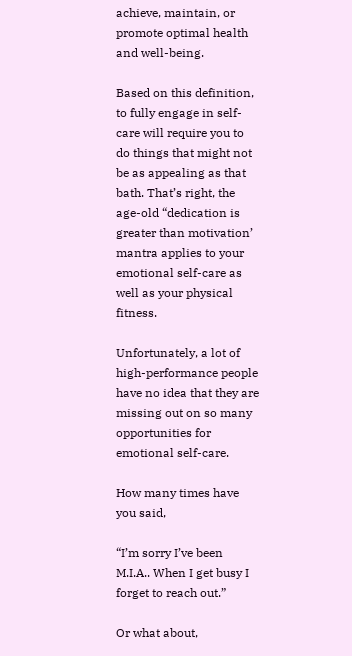achieve, maintain, or promote optimal health and well-being.

Based on this definition, to fully engage in self-care will require you to do things that might not be as appealing as that bath. That’s right, the age-old “dedication is greater than motivation’ mantra applies to your emotional self-care as well as your physical fitness.

Unfortunately, a lot of high-performance people have no idea that they are missing out on so many opportunities for emotional self-care.

How many times have you said,

“I’m sorry I’ve been M.I.A.. When I get busy I forget to reach out.”

Or what about,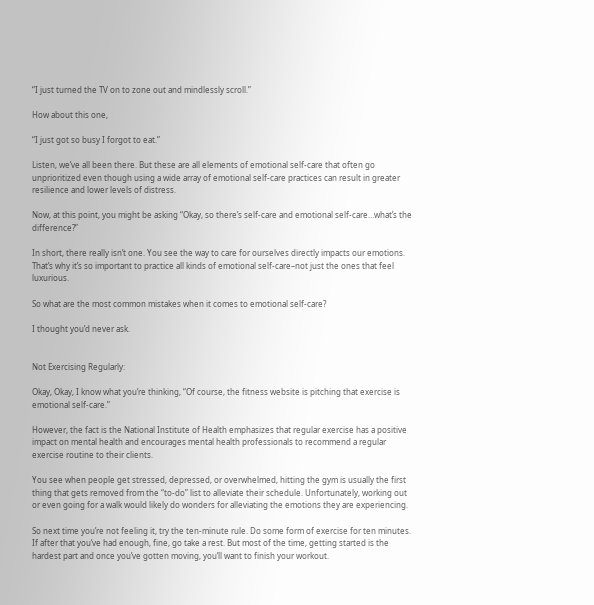“I just turned the TV on to zone out and mindlessly scroll.”

How about this one,

“I just got so busy I forgot to eat.”

Listen, we’ve all been there. But these are all elements of emotional self-care that often go unprioritized even though using a wide array of emotional self-care practices can result in greater resilience and lower levels of distress.

Now, at this point, you might be asking “Okay, so there’s self-care and emotional self-care…what’s the difference?”

In short, there really isn’t one. You see the way to care for ourselves directly impacts our emotions. That’s why it’s so important to practice all kinds of emotional self-care–not just the ones that feel luxurious.

So what are the most common mistakes when it comes to emotional self-care?

I thought you’d never ask.


Not Exercising Regularly:

Okay, Okay, I know what you’re thinking, “Of course, the fitness website is pitching that exercise is emotional self-care.”

However, the fact is the National Institute of Health emphasizes that regular exercise has a positive impact on mental health and encourages mental health professionals to recommend a regular exercise routine to their clients.

You see when people get stressed, depressed, or overwhelmed, hitting the gym is usually the first thing that gets removed from the “to-do” list to alleviate their schedule. Unfortunately, working out or even going for a walk would likely do wonders for alleviating the emotions they are experiencing.

So next time you’re not feeling it, try the ten-minute rule. Do some form of exercise for ten minutes. If after that you’ve had enough, fine, go take a rest. But most of the time, getting started is the hardest part and once you’ve gotten moving, you’ll want to finish your workout.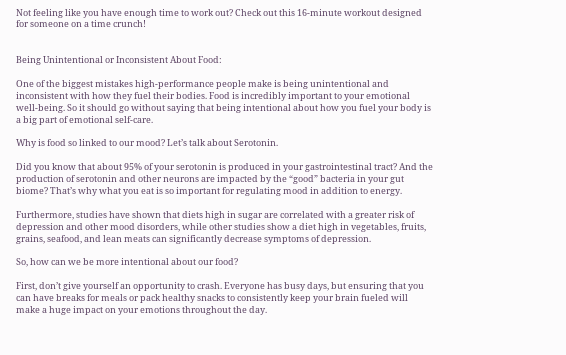Not feeling like you have enough time to work out? Check out this 16-minute workout designed for someone on a time crunch!


Being Unintentional or Inconsistent About Food:

One of the biggest mistakes high-performance people make is being unintentional and inconsistent with how they fuel their bodies. Food is incredibly important to your emotional well-being. So it should go without saying that being intentional about how you fuel your body is a big part of emotional self-care.

Why is food so linked to our mood? Let’s talk about Serotonin.

Did you know that about 95% of your serotonin is produced in your gastrointestinal tract? And the production of serotonin and other neurons are impacted by the “good” bacteria in your gut biome? That’s why what you eat is so important for regulating mood in addition to energy.

Furthermore, studies have shown that diets high in sugar are correlated with a greater risk of depression and other mood disorders, while other studies show a diet high in vegetables, fruits, grains, seafood, and lean meats can significantly decrease symptoms of depression.

So, how can we be more intentional about our food?

First, don’t give yourself an opportunity to crash. Everyone has busy days, but ensuring that you can have breaks for meals or pack healthy snacks to consistently keep your brain fueled will make a huge impact on your emotions throughout the day.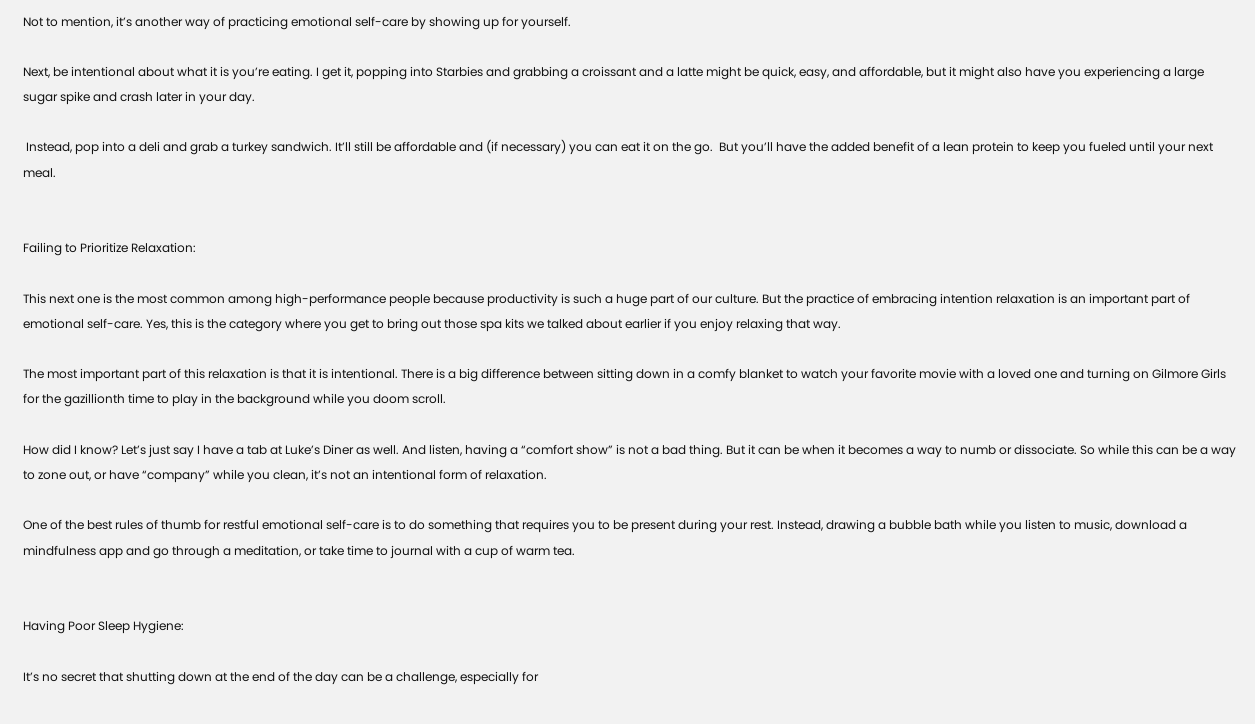Not to mention, it’s another way of practicing emotional self-care by showing up for yourself.

Next, be intentional about what it is you’re eating. I get it, popping into Starbies and grabbing a croissant and a latte might be quick, easy, and affordable, but it might also have you experiencing a large sugar spike and crash later in your day.

 Instead, pop into a deli and grab a turkey sandwich. It’ll still be affordable and (if necessary) you can eat it on the go.  But you’ll have the added benefit of a lean protein to keep you fueled until your next meal.


Failing to Prioritize Relaxation:

This next one is the most common among high-performance people because productivity is such a huge part of our culture. But the practice of embracing intention relaxation is an important part of emotional self-care. Yes, this is the category where you get to bring out those spa kits we talked about earlier if you enjoy relaxing that way.

The most important part of this relaxation is that it is intentional. There is a big difference between sitting down in a comfy blanket to watch your favorite movie with a loved one and turning on Gilmore Girls for the gazillionth time to play in the background while you doom scroll.

How did I know? Let’s just say I have a tab at Luke’s Diner as well. And listen, having a “comfort show” is not a bad thing. But it can be when it becomes a way to numb or dissociate. So while this can be a way to zone out, or have “company” while you clean, it’s not an intentional form of relaxation.

One of the best rules of thumb for restful emotional self-care is to do something that requires you to be present during your rest. Instead, drawing a bubble bath while you listen to music, download a mindfulness app and go through a meditation, or take time to journal with a cup of warm tea.


Having Poor Sleep Hygiene:

It’s no secret that shutting down at the end of the day can be a challenge, especially for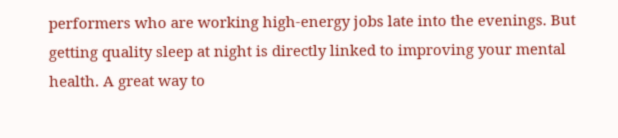performers who are working high-energy jobs late into the evenings. But getting quality sleep at night is directly linked to improving your mental health. A great way to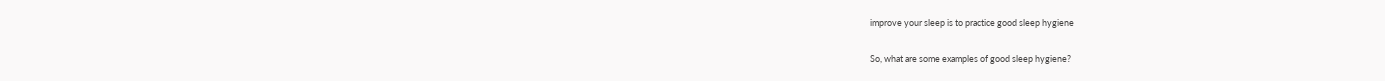improve your sleep is to practice good sleep hygiene

So, what are some examples of good sleep hygiene?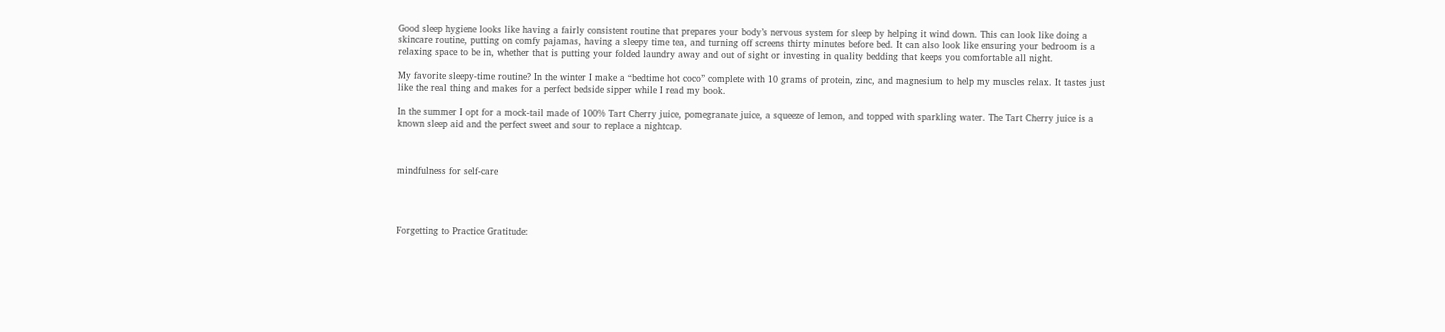Good sleep hygiene looks like having a fairly consistent routine that prepares your body’s nervous system for sleep by helping it wind down. This can look like doing a skincare routine, putting on comfy pajamas, having a sleepy time tea, and turning off screens thirty minutes before bed. It can also look like ensuring your bedroom is a relaxing space to be in, whether that is putting your folded laundry away and out of sight or investing in quality bedding that keeps you comfortable all night.

My favorite sleepy-time routine? In the winter I make a “bedtime hot coco” complete with 10 grams of protein, zinc, and magnesium to help my muscles relax. It tastes just like the real thing and makes for a perfect bedside sipper while I read my book.

In the summer I opt for a mock-tail made of 100% Tart Cherry juice, pomegranate juice, a squeeze of lemon, and topped with sparkling water. The Tart Cherry juice is a known sleep aid and the perfect sweet and sour to replace a nightcap.



mindfulness for self-care




Forgetting to Practice Gratitude: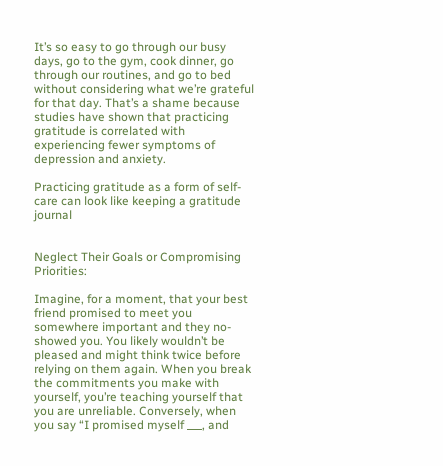It’s so easy to go through our busy days, go to the gym, cook dinner, go through our routines, and go to bed without considering what we’re grateful for that day. That’s a shame because studies have shown that practicing gratitude is correlated with experiencing fewer symptoms of depression and anxiety.

Practicing gratitude as a form of self-care can look like keeping a gratitude journal


Neglect Their Goals or Compromising Priorities:

Imagine, for a moment, that your best friend promised to meet you somewhere important and they no-showed you. You likely wouldn’t be pleased and might think twice before relying on them again. When you break the commitments you make with yourself, you’re teaching yourself that you are unreliable. Conversely, when you say “I promised myself ___, and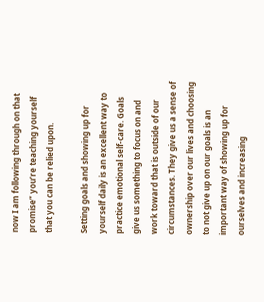now I am following through on that promise” you’re teaching yourself that you can be relied upon.

Setting goals and showing up for yourself daily is an excellent way to practice emotional self-care. Goals give us something to focus on and work toward that is outside of our circumstances. They give us a sense of ownership over our lives and choosing to not give up on our goals is an important way of showing up for ourselves and increasing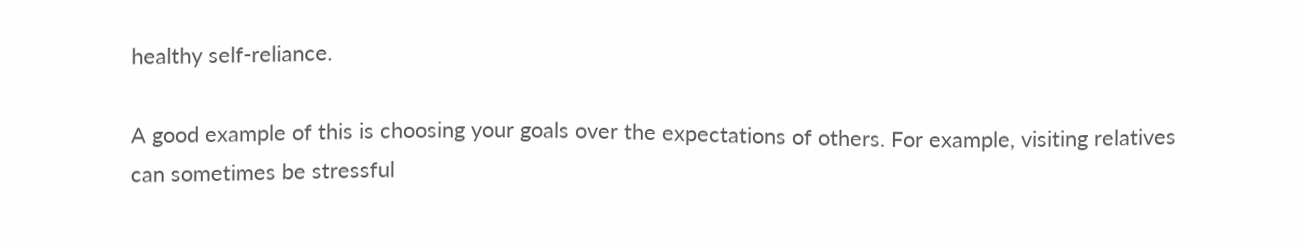healthy self-reliance.

A good example of this is choosing your goals over the expectations of others. For example, visiting relatives can sometimes be stressful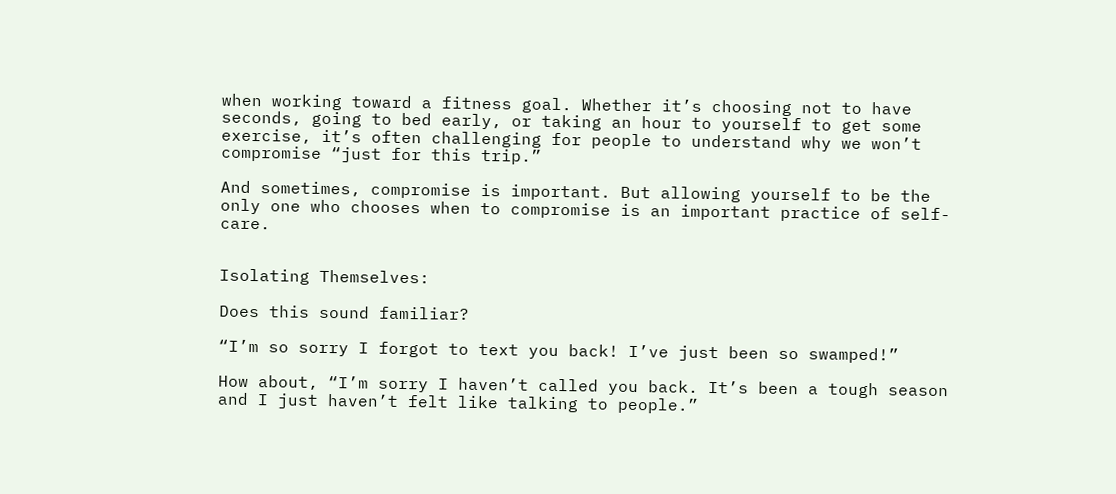when working toward a fitness goal. Whether it’s choosing not to have seconds, going to bed early, or taking an hour to yourself to get some exercise, it’s often challenging for people to understand why we won’t compromise “just for this trip.”

And sometimes, compromise is important. But allowing yourself to be the only one who chooses when to compromise is an important practice of self-care.


Isolating Themselves:

Does this sound familiar?

“I’m so sorry I forgot to text you back! I’ve just been so swamped!”

How about, “I’m sorry I haven’t called you back. It’s been a tough season and I just haven’t felt like talking to people.”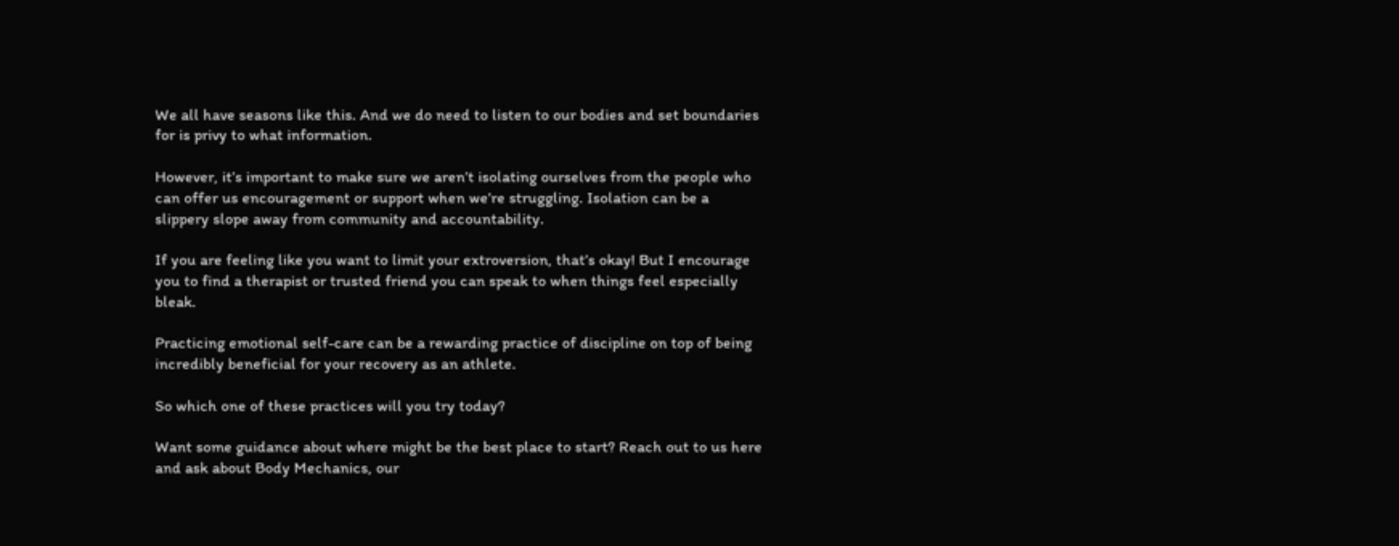We all have seasons like this. And we do need to listen to our bodies and set boundaries for is privy to what information.

However, it’s important to make sure we aren’t isolating ourselves from the people who can offer us encouragement or support when we’re struggling. Isolation can be a slippery slope away from community and accountability.

If you are feeling like you want to limit your extroversion, that’s okay! But I encourage you to find a therapist or trusted friend you can speak to when things feel especially bleak.

Practicing emotional self-care can be a rewarding practice of discipline on top of being incredibly beneficial for your recovery as an athlete.

So which one of these practices will you try today?

Want some guidance about where might be the best place to start? Reach out to us here and ask about Body Mechanics, our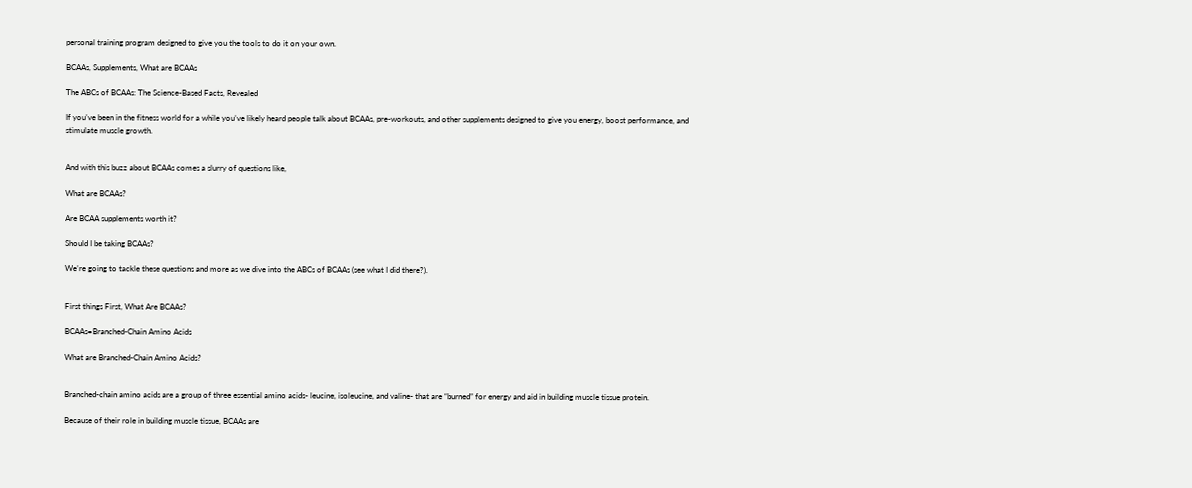personal training program designed to give you the tools to do it on your own.

BCAAs, Supplements, What are BCAAs

The ABCs of BCAAs: The Science-Based Facts, Revealed

If you’ve been in the fitness world for a while you’ve likely heard people talk about BCAAs, pre-workouts, and other supplements designed to give you energy, boost performance, and stimulate muscle growth.


And with this buzz about BCAAs comes a slurry of questions like,

What are BCAAs?

Are BCAA supplements worth it?

Should I be taking BCAAs?

We’re going to tackle these questions and more as we dive into the ABCs of BCAAs (see what I did there?).


First things First, What Are BCAAs?

BCAAs=Branched-Chain Amino Acids

What are Branched-Chain Amino Acids?


Branched-chain amino acids are a group of three essential amino acids- leucine, isoleucine, and valine- that are “burned” for energy and aid in building muscle tissue protein.

Because of their role in building muscle tissue, BCAAs are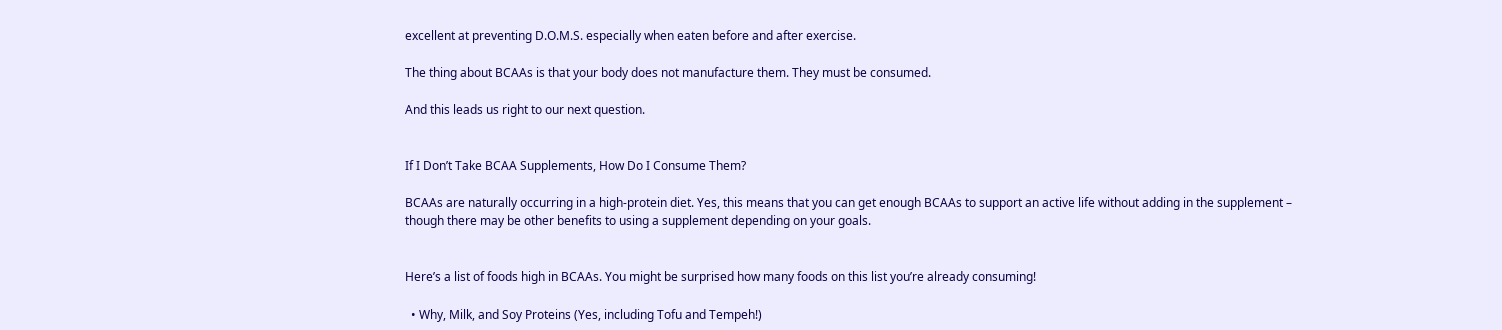excellent at preventing D.O.M.S. especially when eaten before and after exercise.

The thing about BCAAs is that your body does not manufacture them. They must be consumed.

And this leads us right to our next question.


If I Don’t Take BCAA Supplements, How Do I Consume Them?

BCAAs are naturally occurring in a high-protein diet. Yes, this means that you can get enough BCAAs to support an active life without adding in the supplement – though there may be other benefits to using a supplement depending on your goals.


Here’s a list of foods high in BCAAs. You might be surprised how many foods on this list you’re already consuming!

  • Why, Milk, and Soy Proteins (Yes, including Tofu and Tempeh!)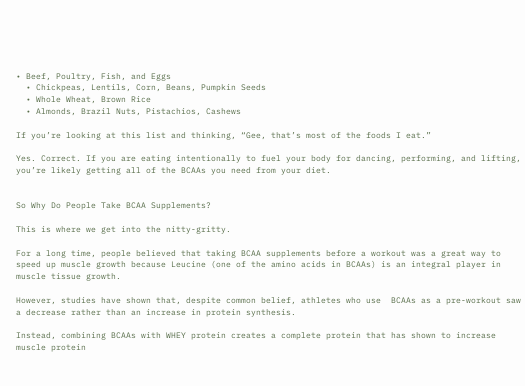• Beef, Poultry, Fish, and Eggs
  • Chickpeas, Lentils, Corn, Beans, Pumpkin Seeds
  • Whole Wheat, Brown Rice
  • Almonds, Brazil Nuts, Pistachios, Cashews

If you’re looking at this list and thinking, “Gee, that’s most of the foods I eat.”

Yes. Correct. If you are eating intentionally to fuel your body for dancing, performing, and lifting, you’re likely getting all of the BCAAs you need from your diet.


So Why Do People Take BCAA Supplements?

This is where we get into the nitty-gritty.

For a long time, people believed that taking BCAA supplements before a workout was a great way to speed up muscle growth because Leucine (one of the amino acids in BCAAs) is an integral player in muscle tissue growth.

However, studies have shown that, despite common belief, athletes who use  BCAAs as a pre-workout saw a decrease rather than an increase in protein synthesis.

Instead, combining BCAAs with WHEY protein creates a complete protein that has shown to increase muscle protein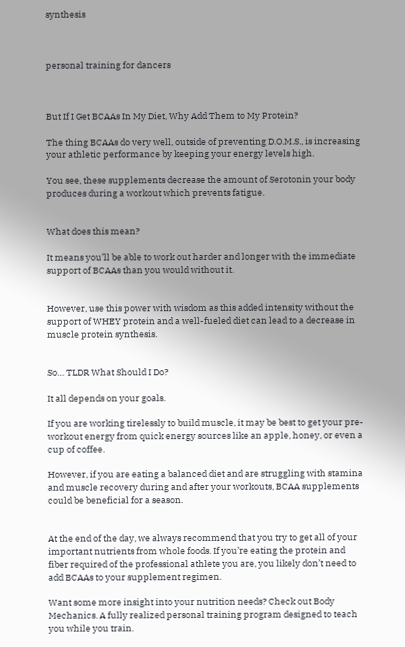synthesis



personal training for dancers



But If I Get BCAAs In My Diet, Why Add Them to My Protein?

The thing BCAAs do very well, outside of preventing D.O.M.S., is increasing your athletic performance by keeping your energy levels high.

You see, these supplements decrease the amount of Serotonin your body produces during a workout which prevents fatigue.


What does this mean?

It means you’ll be able to work out harder and longer with the immediate support of BCAAs than you would without it.


However, use this power with wisdom as this added intensity without the support of WHEY protein and a well-fueled diet can lead to a decrease in muscle protein synthesis.


So… TLDR What Should I Do?

It all depends on your goals.

If you are working tirelessly to build muscle, it may be best to get your pre-workout energy from quick energy sources like an apple, honey, or even a cup of coffee.

However, if you are eating a balanced diet and are struggling with stamina and muscle recovery during and after your workouts, BCAA supplements could be beneficial for a season.


At the end of the day, we always recommend that you try to get all of your important nutrients from whole foods. If you’re eating the protein and fiber required of the professional athlete you are, you likely don’t need to add BCAAs to your supplement regimen.

Want some more insight into your nutrition needs? Check out Body Mechanics. A fully realized personal training program designed to teach you while you train.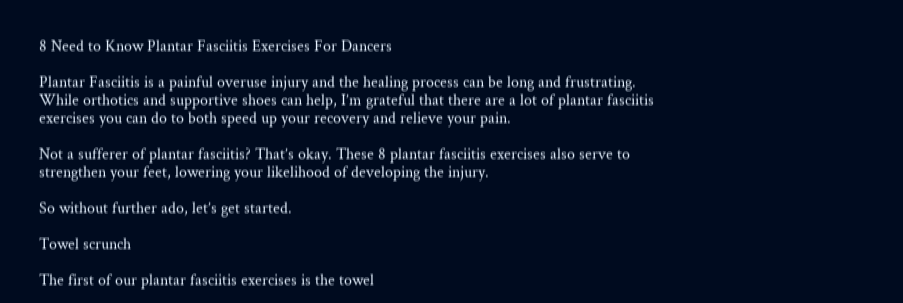8 Need to Know Plantar Fasciitis Exercises For Dancers

Plantar Fasciitis is a painful overuse injury and the healing process can be long and frustrating. While orthotics and supportive shoes can help, I’m grateful that there are a lot of plantar fasciitis exercises you can do to both speed up your recovery and relieve your pain.

Not a sufferer of plantar fasciitis? That’s okay. These 8 plantar fasciitis exercises also serve to strengthen your feet, lowering your likelihood of developing the injury.

So without further ado, let’s get started.

Towel scrunch

The first of our plantar fasciitis exercises is the towel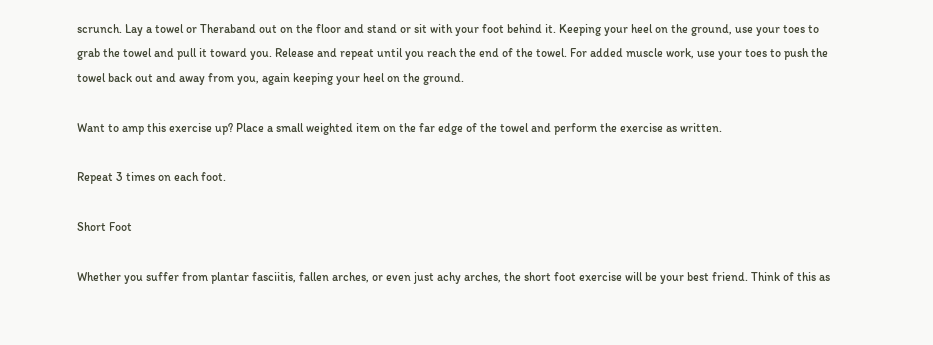scrunch. Lay a towel or Theraband out on the floor and stand or sit with your foot behind it. Keeping your heel on the ground, use your toes to grab the towel and pull it toward you. Release and repeat until you reach the end of the towel. For added muscle work, use your toes to push the towel back out and away from you, again keeping your heel on the ground.

Want to amp this exercise up? Place a small weighted item on the far edge of the towel and perform the exercise as written.

Repeat 3 times on each foot.

Short Foot

Whether you suffer from plantar fasciitis, fallen arches, or even just achy arches, the short foot exercise will be your best friend. Think of this as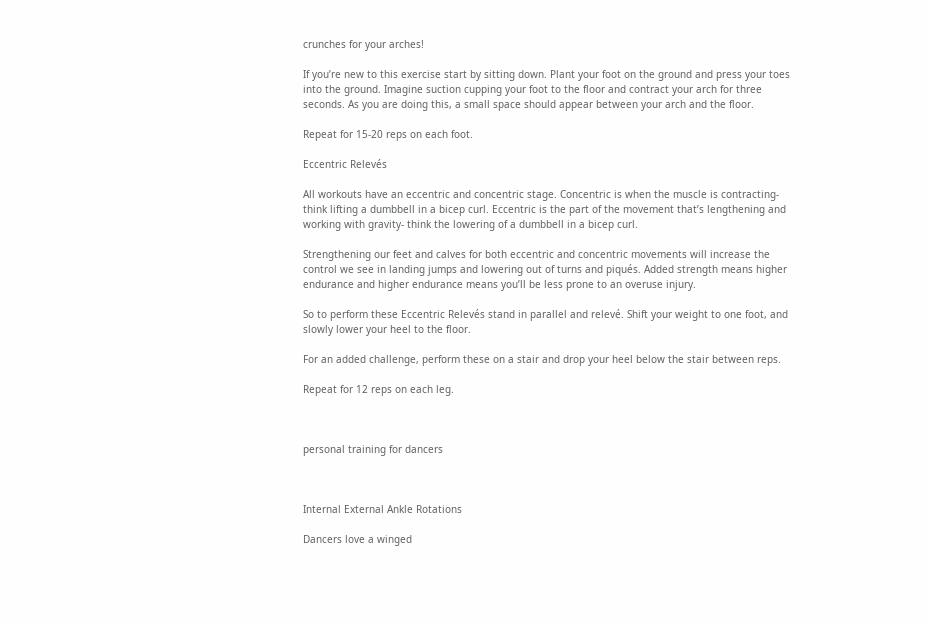crunches for your arches!

If you’re new to this exercise start by sitting down. Plant your foot on the ground and press your toes into the ground. Imagine suction cupping your foot to the floor and contract your arch for three seconds. As you are doing this, a small space should appear between your arch and the floor.

Repeat for 15-20 reps on each foot.

Eccentric Relevés

All workouts have an eccentric and concentric stage. Concentric is when the muscle is contracting- think lifting a dumbbell in a bicep curl. Eccentric is the part of the movement that’s lengthening and working with gravity- think the lowering of a dumbbell in a bicep curl.

Strengthening our feet and calves for both eccentric and concentric movements will increase the control we see in landing jumps and lowering out of turns and piqués. Added strength means higher endurance and higher endurance means you’ll be less prone to an overuse injury.

So to perform these Eccentric Relevés stand in parallel and relevé. Shift your weight to one foot, and slowly lower your heel to the floor.

For an added challenge, perform these on a stair and drop your heel below the stair between reps.

Repeat for 12 reps on each leg.



personal training for dancers



Internal External Ankle Rotations

Dancers love a winged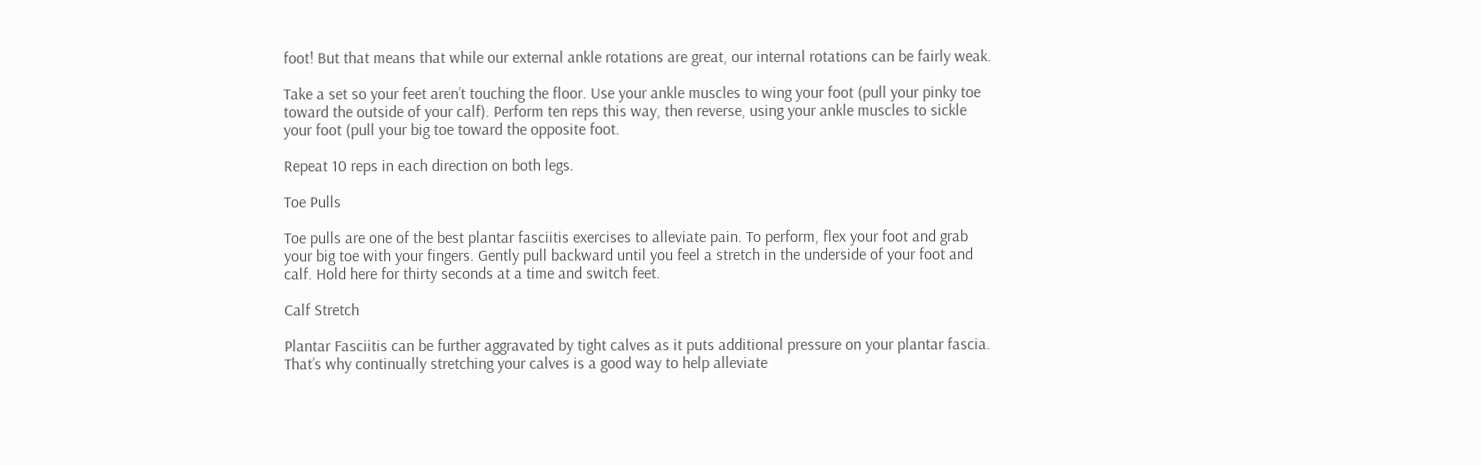foot! But that means that while our external ankle rotations are great, our internal rotations can be fairly weak.

Take a set so your feet aren’t touching the floor. Use your ankle muscles to wing your foot (pull your pinky toe toward the outside of your calf). Perform ten reps this way, then reverse, using your ankle muscles to sickle your foot (pull your big toe toward the opposite foot.

Repeat 10 reps in each direction on both legs.

Toe Pulls

Toe pulls are one of the best plantar fasciitis exercises to alleviate pain. To perform, flex your foot and grab your big toe with your fingers. Gently pull backward until you feel a stretch in the underside of your foot and calf. Hold here for thirty seconds at a time and switch feet.

Calf Stretch

Plantar Fasciitis can be further aggravated by tight calves as it puts additional pressure on your plantar fascia. That’s why continually stretching your calves is a good way to help alleviate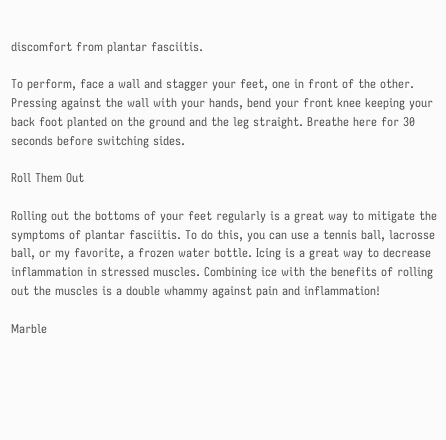discomfort from plantar fasciitis.

To perform, face a wall and stagger your feet, one in front of the other. Pressing against the wall with your hands, bend your front knee keeping your back foot planted on the ground and the leg straight. Breathe here for 30 seconds before switching sides.

Roll Them Out

Rolling out the bottoms of your feet regularly is a great way to mitigate the symptoms of plantar fasciitis. To do this, you can use a tennis ball, lacrosse ball, or my favorite, a frozen water bottle. Icing is a great way to decrease inflammation in stressed muscles. Combining ice with the benefits of rolling out the muscles is a double whammy against pain and inflammation!

Marble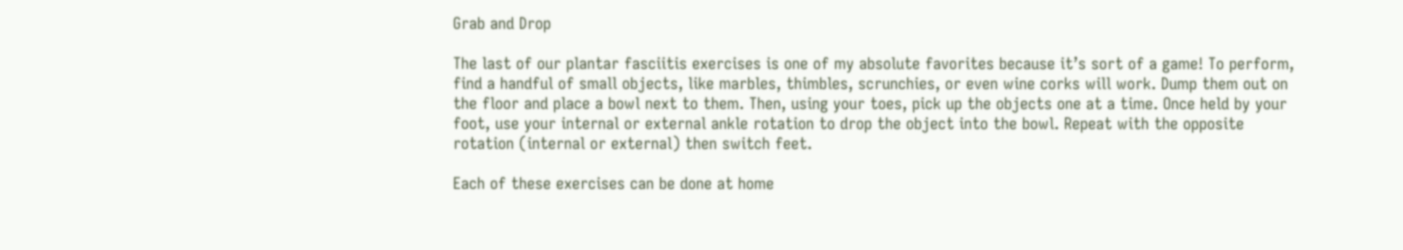Grab and Drop

The last of our plantar fasciitis exercises is one of my absolute favorites because it’s sort of a game! To perform, find a handful of small objects, like marbles, thimbles, scrunchies, or even wine corks will work. Dump them out on the floor and place a bowl next to them. Then, using your toes, pick up the objects one at a time. Once held by your foot, use your internal or external ankle rotation to drop the object into the bowl. Repeat with the opposite rotation (internal or external) then switch feet.

Each of these exercises can be done at home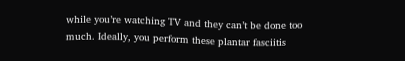while you’re watching TV and they can’t be done too much. Ideally, you perform these plantar fasciitis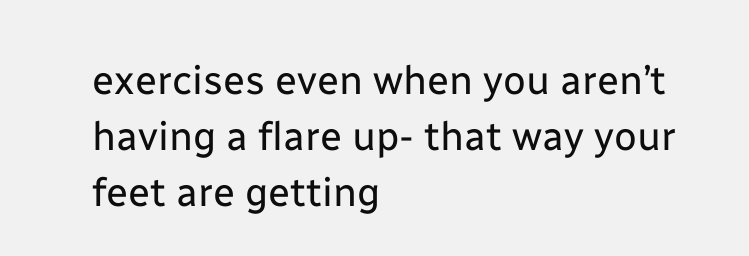exercises even when you aren’t having a flare up- that way your feet are getting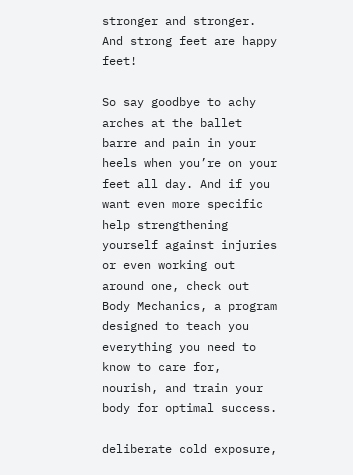stronger and stronger. And strong feet are happy feet!

So say goodbye to achy arches at the ballet barre and pain in your heels when you’re on your feet all day. And if you want even more specific help strengthening yourself against injuries or even working out around one, check out Body Mechanics, a program designed to teach you everything you need to know to care for, nourish, and train your body for optimal success.

deliberate cold exposure,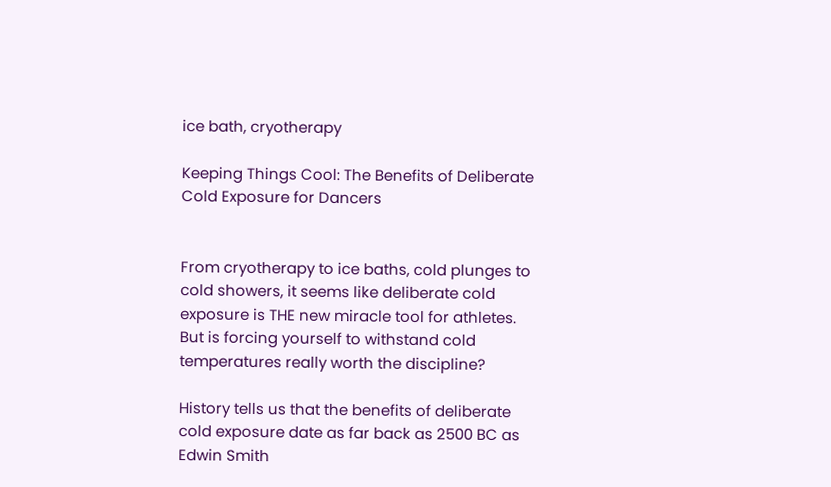ice bath, cryotherapy

Keeping Things Cool: The Benefits of Deliberate Cold Exposure for Dancers


From cryotherapy to ice baths, cold plunges to cold showers, it seems like deliberate cold exposure is THE new miracle tool for athletes. But is forcing yourself to withstand cold temperatures really worth the discipline?

History tells us that the benefits of deliberate cold exposure date as far back as 2500 BC as Edwin Smith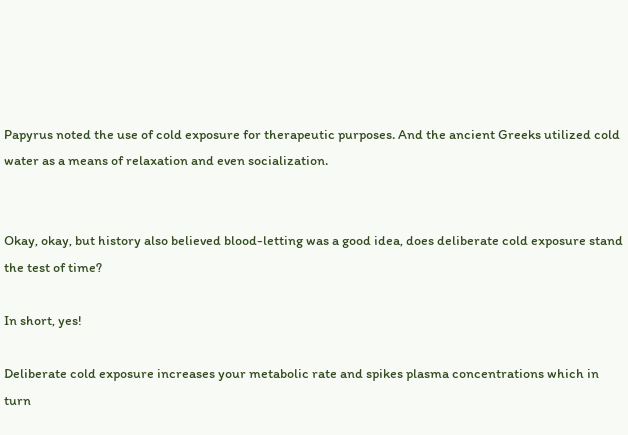Papyrus noted the use of cold exposure for therapeutic purposes. And the ancient Greeks utilized cold water as a means of relaxation and even socialization.


Okay, okay, but history also believed blood-letting was a good idea, does deliberate cold exposure stand the test of time?

In short, yes!

Deliberate cold exposure increases your metabolic rate and spikes plasma concentrations which in turn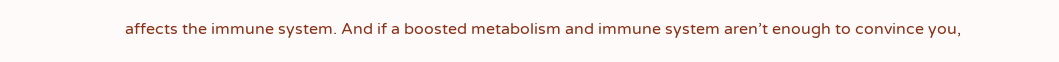affects the immune system. And if a boosted metabolism and immune system aren’t enough to convince you,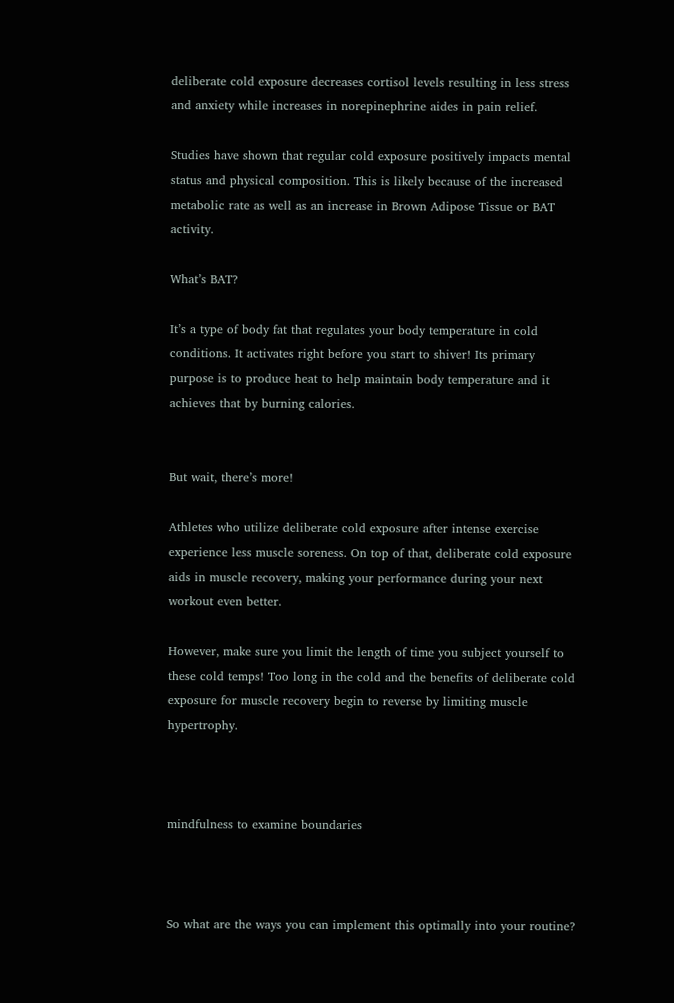deliberate cold exposure decreases cortisol levels resulting in less stress and anxiety while increases in norepinephrine aides in pain relief.

Studies have shown that regular cold exposure positively impacts mental status and physical composition. This is likely because of the increased metabolic rate as well as an increase in Brown Adipose Tissue or BAT activity.

What’s BAT?

It’s a type of body fat that regulates your body temperature in cold conditions. It activates right before you start to shiver! Its primary purpose is to produce heat to help maintain body temperature and it achieves that by burning calories.


But wait, there’s more!

Athletes who utilize deliberate cold exposure after intense exercise experience less muscle soreness. On top of that, deliberate cold exposure aids in muscle recovery, making your performance during your next workout even better.

However, make sure you limit the length of time you subject yourself to these cold temps! Too long in the cold and the benefits of deliberate cold exposure for muscle recovery begin to reverse by limiting muscle hypertrophy.



mindfulness to examine boundaries



So what are the ways you can implement this optimally into your routine?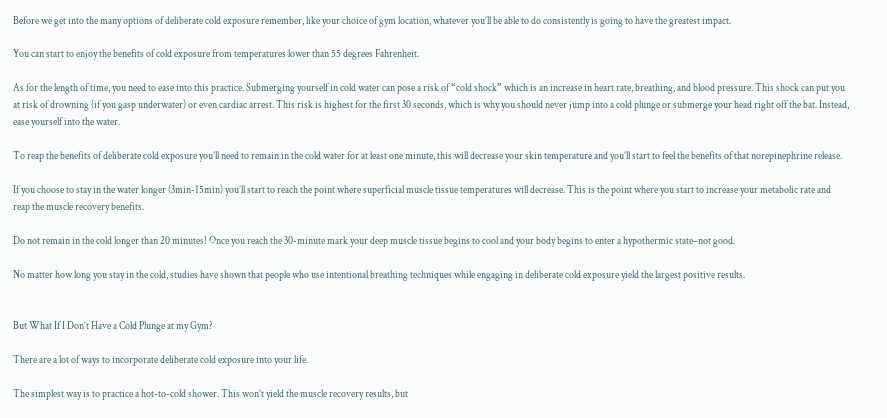Before we get into the many options of deliberate cold exposure remember, like your choice of gym location, whatever you’ll be able to do consistently is going to have the greatest impact.

You can start to enjoy the benefits of cold exposure from temperatures lower than 55 degrees Fahrenheit.

As for the length of time, you need to ease into this practice. Submerging yourself in cold water can pose a risk of “cold shock” which is an increase in heart rate, breathing, and blood pressure. This shock can put you at risk of drowning (if you gasp underwater) or even cardiac arrest. This risk is highest for the first 30 seconds, which is why you should never jump into a cold plunge or submerge your head right off the bat. Instead, ease yourself into the water.

To reap the benefits of deliberate cold exposure you’ll need to remain in the cold water for at least one minute, this will decrease your skin temperature and you’ll start to feel the benefits of that norepinephrine release.

If you choose to stay in the water longer (3min-15min) you’ll start to reach the point where superficial muscle tissue temperatures will decrease. This is the point where you start to increase your metabolic rate and reap the muscle recovery benefits.

Do not remain in the cold longer than 20 minutes! Once you reach the 30-minute mark your deep muscle tissue begins to cool and your body begins to enter a hypothermic state–not good.

No matter how long you stay in the cold, studies have shown that people who use intentional breathing techniques while engaging in deliberate cold exposure yield the largest positive results.


But What If I Don’t Have a Cold Plunge at my Gym?

There are a lot of ways to incorporate deliberate cold exposure into your life.

The simplest way is to practice a hot-to-cold shower. This won’t yield the muscle recovery results, but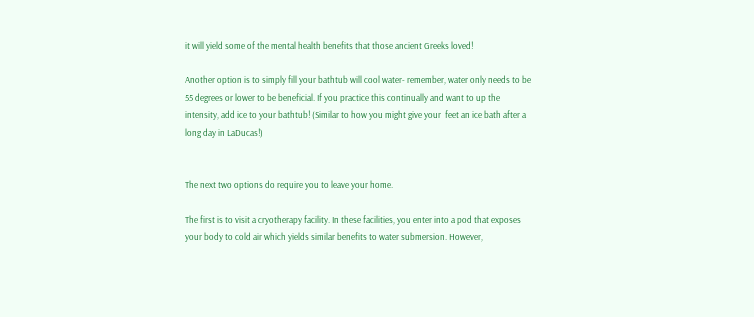it will yield some of the mental health benefits that those ancient Greeks loved!

Another option is to simply fill your bathtub will cool water- remember, water only needs to be 55 degrees or lower to be beneficial. If you practice this continually and want to up the intensity, add ice to your bathtub! (Similar to how you might give your  feet an ice bath after a long day in LaDucas!)


The next two options do require you to leave your home.

The first is to visit a cryotherapy facility. In these facilities, you enter into a pod that exposes your body to cold air which yields similar benefits to water submersion. However,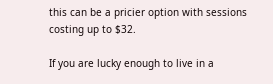this can be a pricier option with sessions costing up to $32.

If you are lucky enough to live in a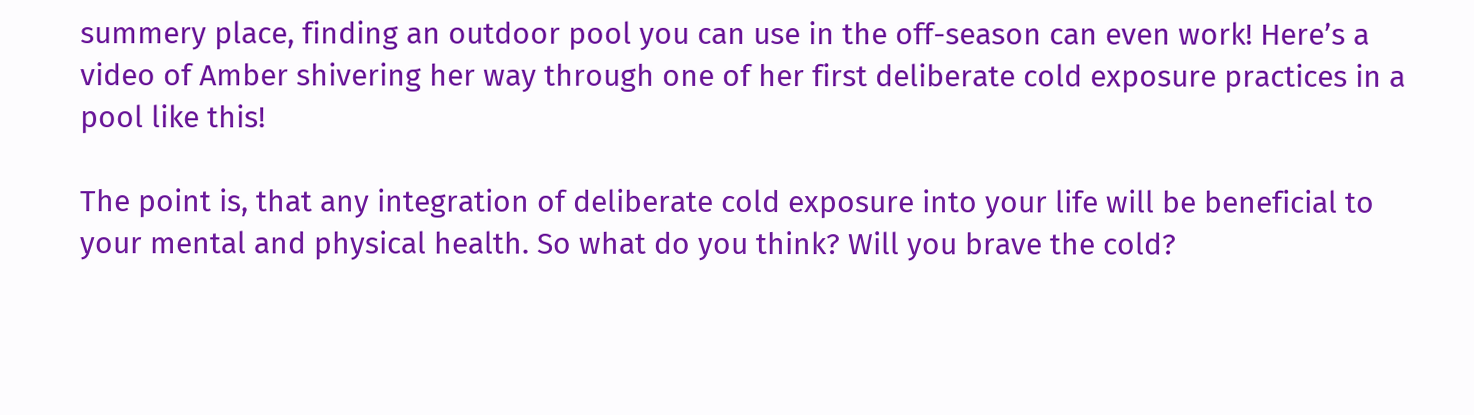summery place, finding an outdoor pool you can use in the off-season can even work! Here’s a video of Amber shivering her way through one of her first deliberate cold exposure practices in a pool like this!

The point is, that any integration of deliberate cold exposure into your life will be beneficial to your mental and physical health. So what do you think? Will you brave the cold?